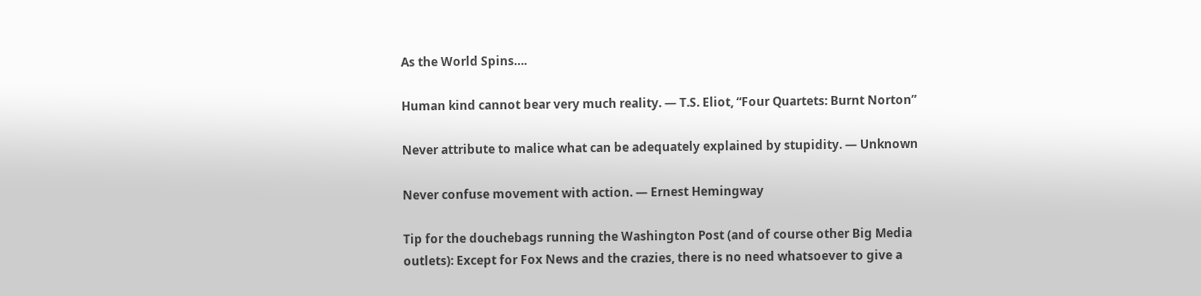As the World Spins….

Human kind cannot bear very much reality. — T.S. Eliot, “Four Quartets: Burnt Norton”

Never attribute to malice what can be adequately explained by stupidity. — Unknown

Never confuse movement with action. — Ernest Hemingway

Tip for the douchebags running the Washington Post (and of course other Big Media outlets): Except for Fox News and the crazies, there is no need whatsoever to give a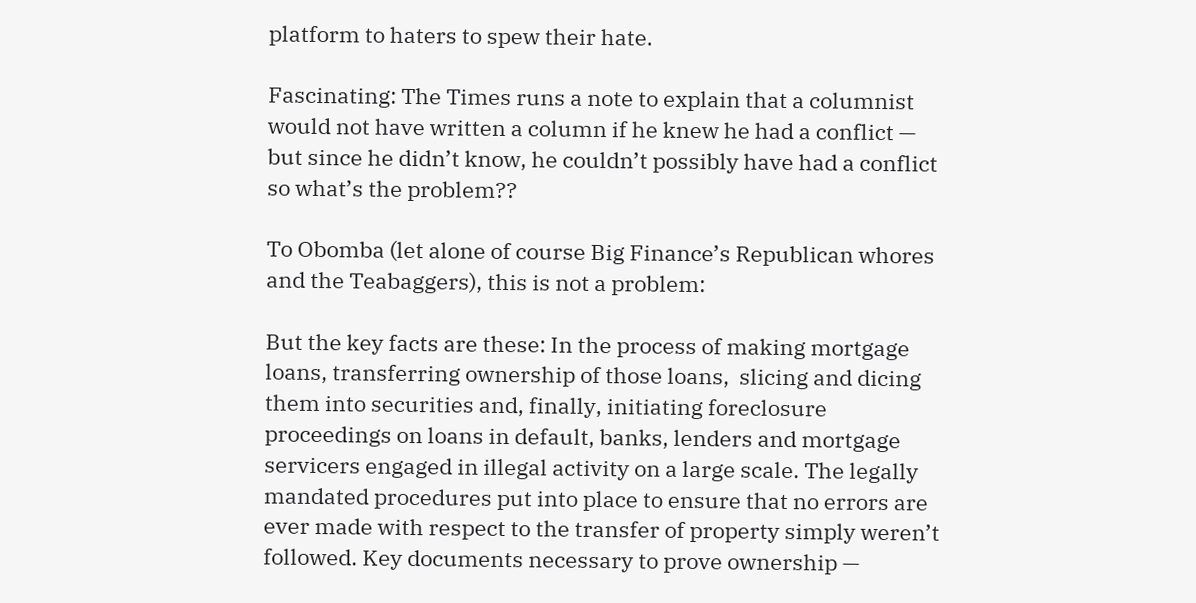platform to haters to spew their hate.

Fascinating: The Times runs a note to explain that a columnist would not have written a column if he knew he had a conflict — but since he didn’t know, he couldn’t possibly have had a conflict so what’s the problem??

To Obomba (let alone of course Big Finance’s Republican whores and the Teabaggers), this is not a problem:

But the key facts are these: In the process of making mortgage loans, transferring ownership of those loans,  slicing and dicing them into securities and, finally, initiating foreclosure proceedings on loans in default, banks, lenders and mortgage servicers engaged in illegal activity on a large scale. The legally mandated procedures put into place to ensure that no errors are ever made with respect to the transfer of property simply weren’t followed. Key documents necessary to prove ownership —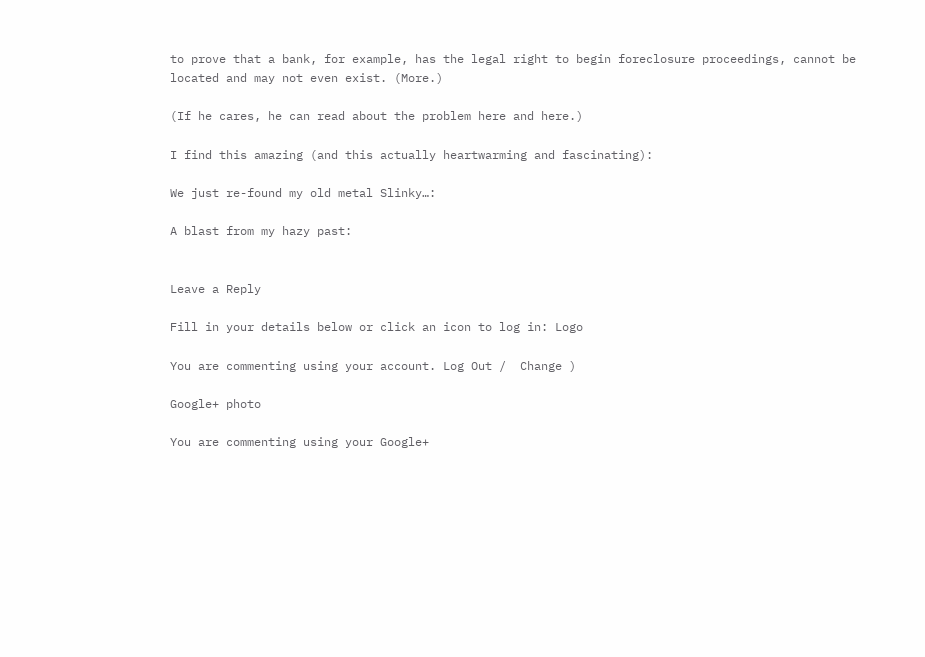to prove that a bank, for example, has the legal right to begin foreclosure proceedings, cannot be located and may not even exist. (More.)

(If he cares, he can read about the problem here and here.)

I find this amazing (and this actually heartwarming and fascinating):

We just re-found my old metal Slinky…:

A blast from my hazy past:


Leave a Reply

Fill in your details below or click an icon to log in: Logo

You are commenting using your account. Log Out /  Change )

Google+ photo

You are commenting using your Google+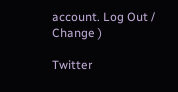account. Log Out /  Change )

Twitter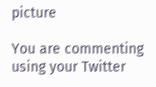picture

You are commenting using your Twitter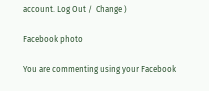account. Log Out /  Change )

Facebook photo

You are commenting using your Facebook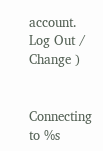account. Log Out /  Change )


Connecting to %s